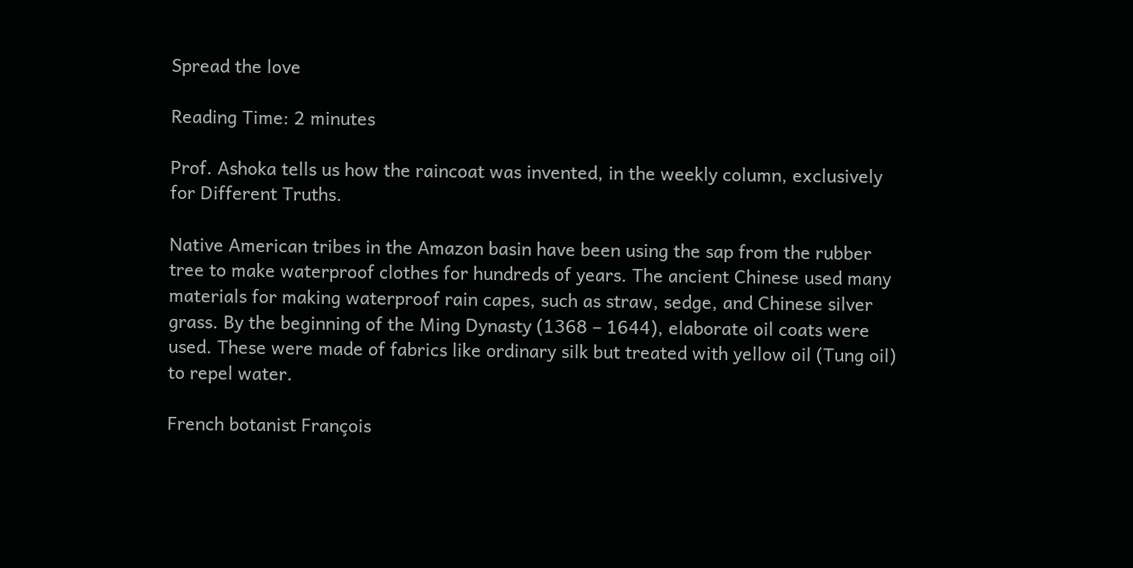Spread the love

Reading Time: 2 minutes

Prof. Ashoka tells us how the raincoat was invented, in the weekly column, exclusively for Different Truths.

Native American tribes in the Amazon basin have been using the sap from the rubber tree to make waterproof clothes for hundreds of years. The ancient Chinese used many materials for making waterproof rain capes, such as straw, sedge, and Chinese silver grass. By the beginning of the Ming Dynasty (1368 – 1644), elaborate oil coats were used. These were made of fabrics like ordinary silk but treated with yellow oil (Tung oil) to repel water.

French botanist François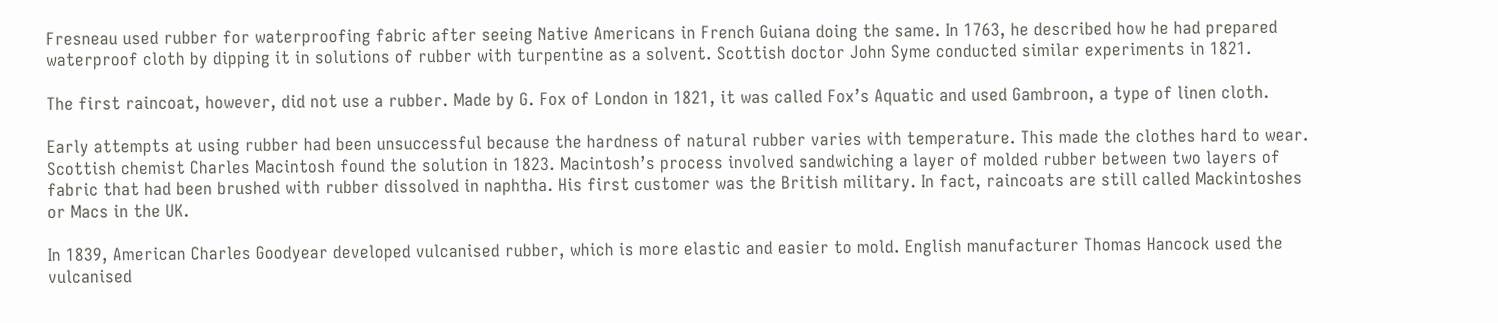Fresneau used rubber for waterproofing fabric after seeing Native Americans in French Guiana doing the same. In 1763, he described how he had prepared waterproof cloth by dipping it in solutions of rubber with turpentine as a solvent. Scottish doctor John Syme conducted similar experiments in 1821.

The first raincoat, however, did not use a rubber. Made by G. Fox of London in 1821, it was called Fox’s Aquatic and used Gambroon, a type of linen cloth.

Early attempts at using rubber had been unsuccessful because the hardness of natural rubber varies with temperature. This made the clothes hard to wear. Scottish chemist Charles Macintosh found the solution in 1823. Macintosh’s process involved sandwiching a layer of molded rubber between two layers of fabric that had been brushed with rubber dissolved in naphtha. His first customer was the British military. In fact, raincoats are still called Mackintoshes or Macs in the UK.

In 1839, American Charles Goodyear developed vulcanised rubber, which is more elastic and easier to mold. English manufacturer Thomas Hancock used the vulcanised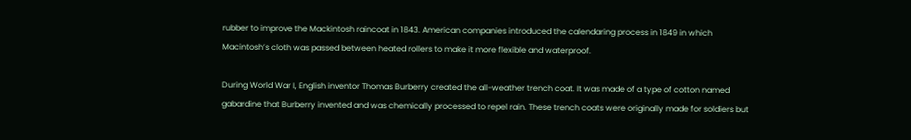rubber to improve the Mackintosh raincoat in 1843. American companies introduced the calendaring process in 1849 in which Macintosh’s cloth was passed between heated rollers to make it more flexible and waterproof.

During World War I, English inventor Thomas Burberry created the all-weather trench coat. It was made of a type of cotton named gabardine that Burberry invented and was chemically processed to repel rain. These trench coats were originally made for soldiers but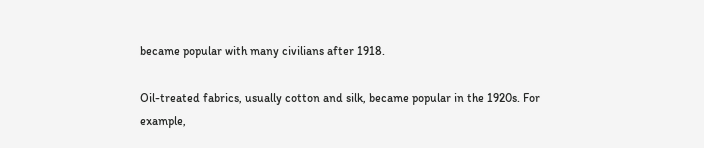became popular with many civilians after 1918.

Oil-treated fabrics, usually cotton and silk, became popular in the 1920s. For example,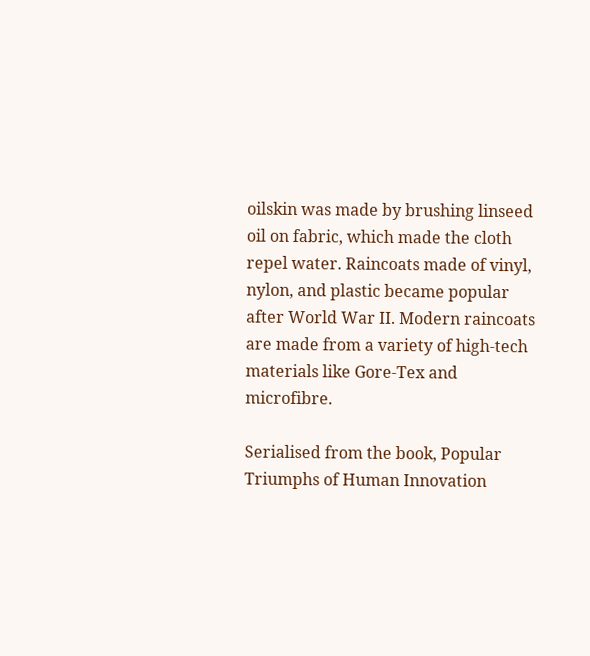oilskin was made by brushing linseed oil on fabric, which made the cloth repel water. Raincoats made of vinyl, nylon, and plastic became popular after World War II. Modern raincoats are made from a variety of high-tech materials like Gore-Tex and microfibre.

Serialised from the book, Popular Triumphs of Human Innovation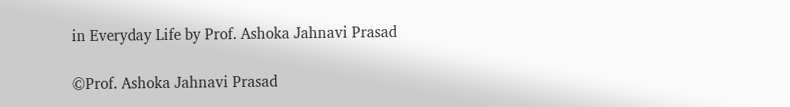in Everyday Life by Prof. Ashoka Jahnavi Prasad

©Prof. Ashoka Jahnavi Prasad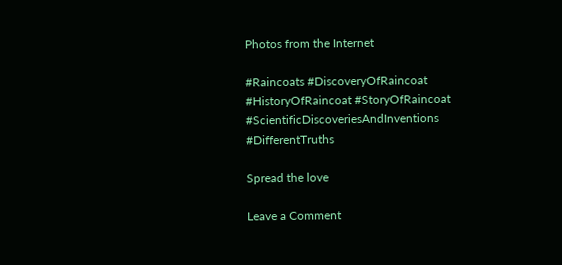Photos from the Internet

#Raincoats #DiscoveryOfRaincoat #HistoryOfRaincoat #StoryOfRaincoat #ScientificDiscoveriesAndInventions #DifferentTruths

Spread the love

Leave a Comment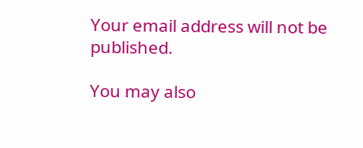Your email address will not be published.

You may also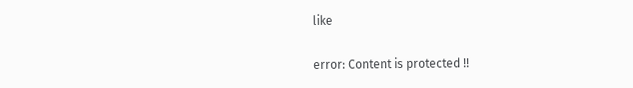like

error: Content is protected !!